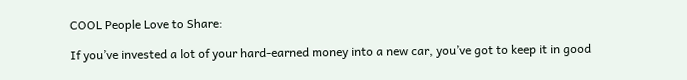COOL People Love to Share:

If you’ve invested a lot of your hard-earned money into a new car, you’ve got to keep it in good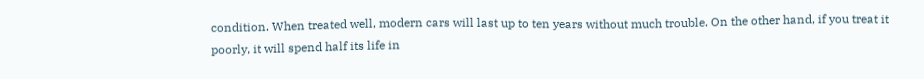condition. When treated well, modern cars will last up to ten years without much trouble. On the other hand, if you treat it poorly, it will spend half its life in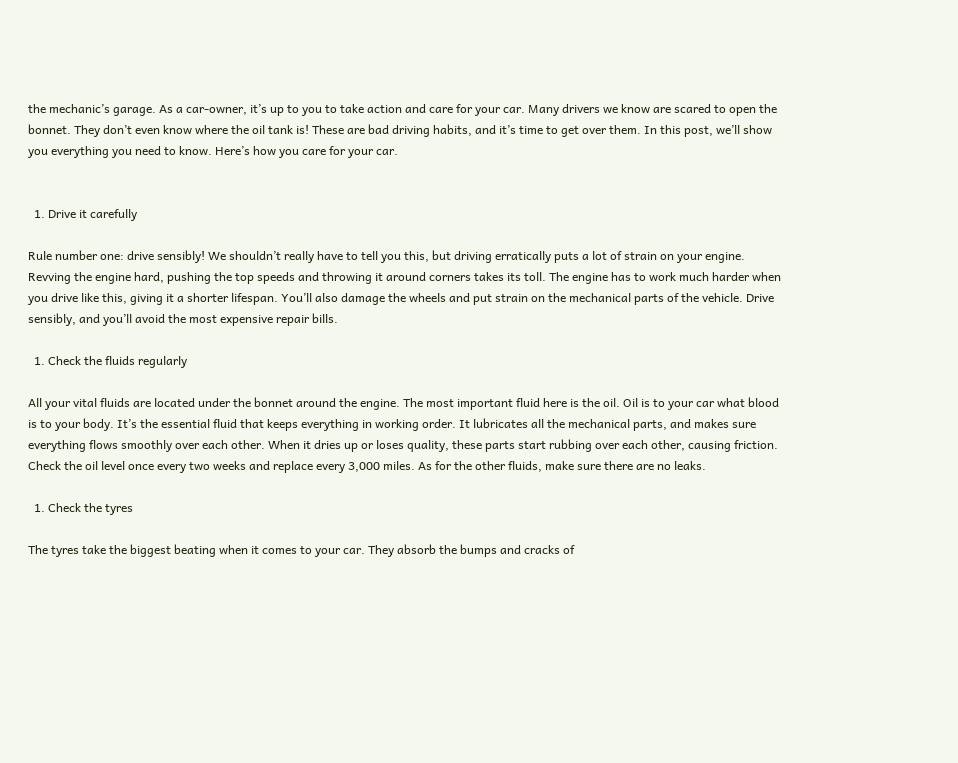the mechanic’s garage. As a car-owner, it’s up to you to take action and care for your car. Many drivers we know are scared to open the bonnet. They don’t even know where the oil tank is! These are bad driving habits, and it’s time to get over them. In this post, we’ll show you everything you need to know. Here’s how you care for your car.


  1. Drive it carefully

Rule number one: drive sensibly! We shouldn’t really have to tell you this, but driving erratically puts a lot of strain on your engine. Revving the engine hard, pushing the top speeds and throwing it around corners takes its toll. The engine has to work much harder when you drive like this, giving it a shorter lifespan. You’ll also damage the wheels and put strain on the mechanical parts of the vehicle. Drive sensibly, and you’ll avoid the most expensive repair bills.

  1. Check the fluids regularly

All your vital fluids are located under the bonnet around the engine. The most important fluid here is the oil. Oil is to your car what blood is to your body. It’s the essential fluid that keeps everything in working order. It lubricates all the mechanical parts, and makes sure everything flows smoothly over each other. When it dries up or loses quality, these parts start rubbing over each other, causing friction. Check the oil level once every two weeks and replace every 3,000 miles. As for the other fluids, make sure there are no leaks.

  1. Check the tyres

The tyres take the biggest beating when it comes to your car. They absorb the bumps and cracks of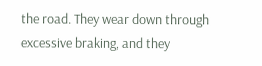the road. They wear down through excessive braking, and they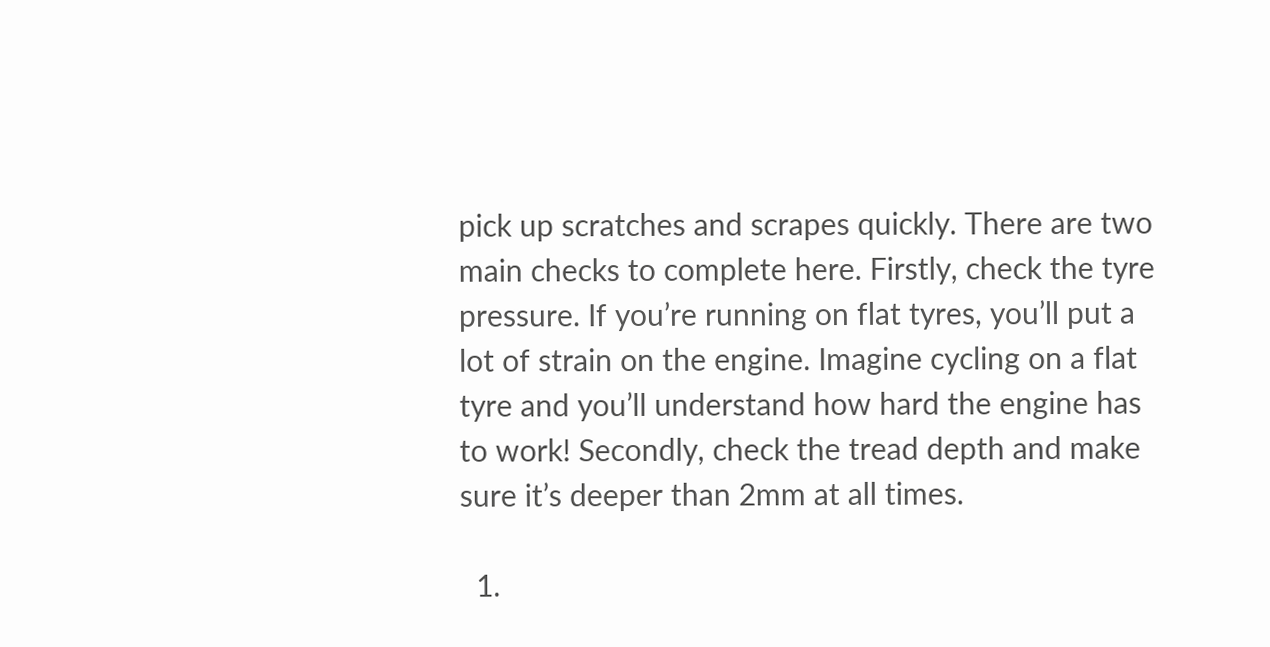pick up scratches and scrapes quickly. There are two main checks to complete here. Firstly, check the tyre pressure. If you’re running on flat tyres, you’ll put a lot of strain on the engine. Imagine cycling on a flat tyre and you’ll understand how hard the engine has to work! Secondly, check the tread depth and make sure it’s deeper than 2mm at all times.

  1.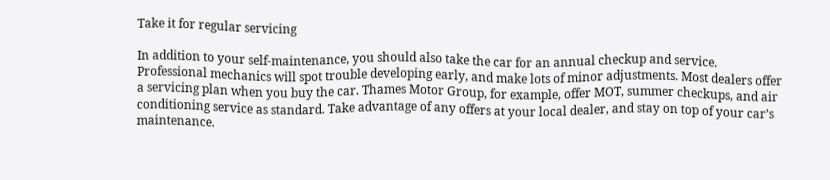Take it for regular servicing

In addition to your self-maintenance, you should also take the car for an annual checkup and service. Professional mechanics will spot trouble developing early, and make lots of minor adjustments. Most dealers offer a servicing plan when you buy the car. Thames Motor Group, for example, offer MOT, summer checkups, and air conditioning service as standard. Take advantage of any offers at your local dealer, and stay on top of your car’s maintenance.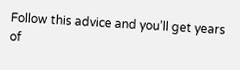Follow this advice and you’ll get years of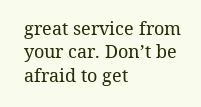great service from your car. Don’t be afraid to get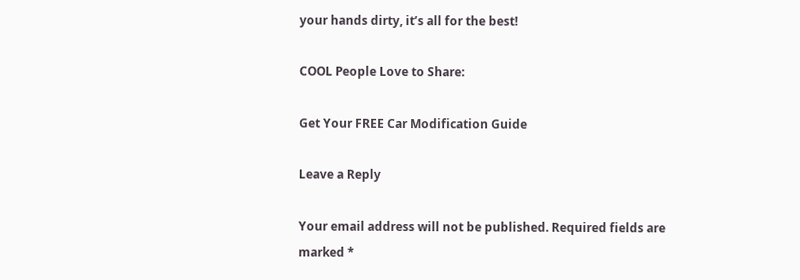your hands dirty, it’s all for the best!

COOL People Love to Share:

Get Your FREE Car Modification Guide

Leave a Reply

Your email address will not be published. Required fields are marked *